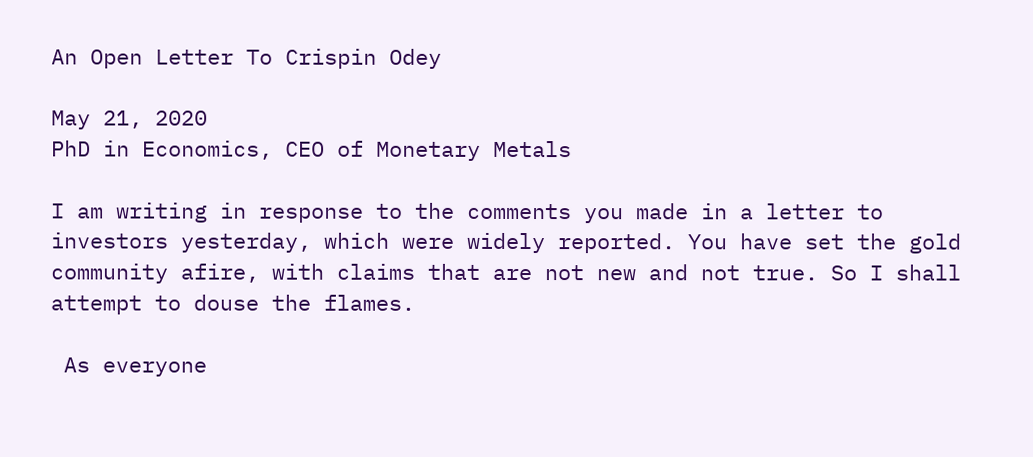An Open Letter To Crispin Odey

May 21, 2020
PhD in Economics, CEO of Monetary Metals

I am writing in response to the comments you made in a letter to investors yesterday, which were widely reported. You have set the gold community afire, with claims that are not new and not true. So I shall attempt to douse the flames.

 As everyone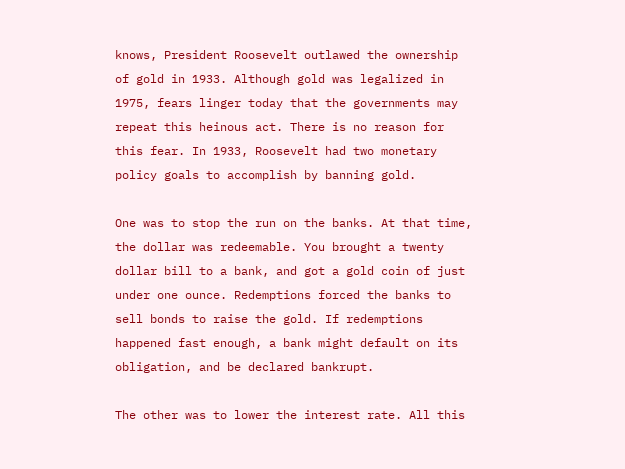knows, President Roosevelt outlawed the ownership of gold in 1933. Although gold was legalized in 1975, fears linger today that the governments may repeat this heinous act. There is no reason for this fear. In 1933, Roosevelt had two monetary policy goals to accomplish by banning gold.

One was to stop the run on the banks. At that time, the dollar was redeemable. You brought a twenty dollar bill to a bank, and got a gold coin of just under one ounce. Redemptions forced the banks to sell bonds to raise the gold. If redemptions happened fast enough, a bank might default on its obligation, and be declared bankrupt.

The other was to lower the interest rate. All this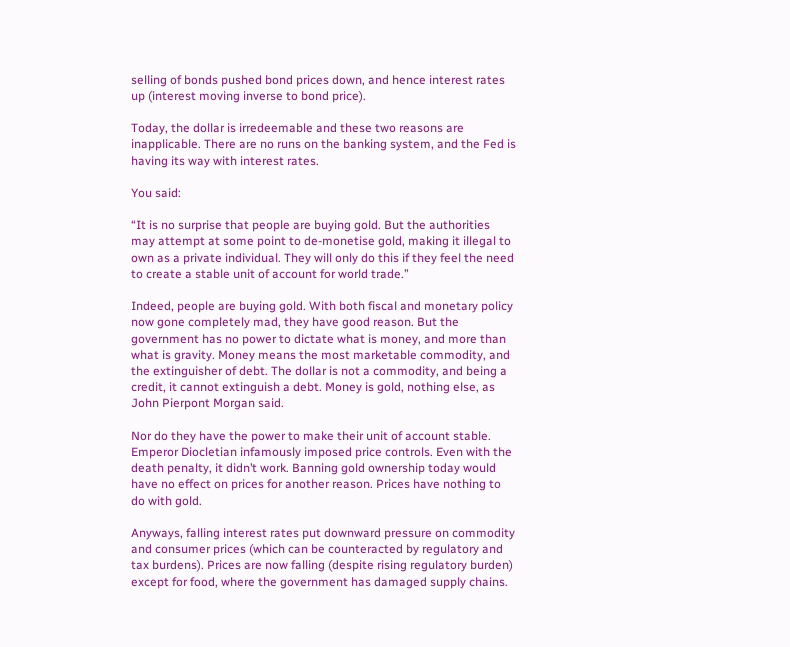selling of bonds pushed bond prices down, and hence interest rates up (interest moving inverse to bond price).

Today, the dollar is irredeemable and these two reasons are inapplicable. There are no runs on the banking system, and the Fed is having its way with interest rates.

You said:

“It is no surprise that people are buying gold. But the authorities may attempt at some point to de-monetise gold, making it illegal to own as a private individual. They will only do this if they feel the need to create a stable unit of account for world trade.”

Indeed, people are buying gold. With both fiscal and monetary policy now gone completely mad, they have good reason. But the government has no power to dictate what is money, and more than what is gravity. Money means the most marketable commodity, and the extinguisher of debt. The dollar is not a commodity, and being a credit, it cannot extinguish a debt. Money is gold, nothing else, as John Pierpont Morgan said.

Nor do they have the power to make their unit of account stable. Emperor Diocletian infamously imposed price controls. Even with the death penalty, it didn’t work. Banning gold ownership today would have no effect on prices for another reason. Prices have nothing to do with gold.

Anyways, falling interest rates put downward pressure on commodity and consumer prices (which can be counteracted by regulatory and tax burdens). Prices are now falling (despite rising regulatory burden) except for food, where the government has damaged supply chains.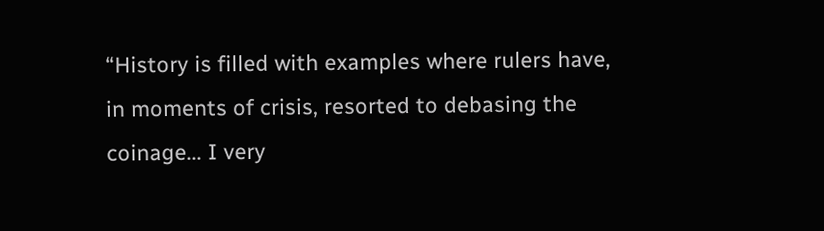“History is filled with examples where rulers have, in moments of crisis, resorted to debasing the coinage... I very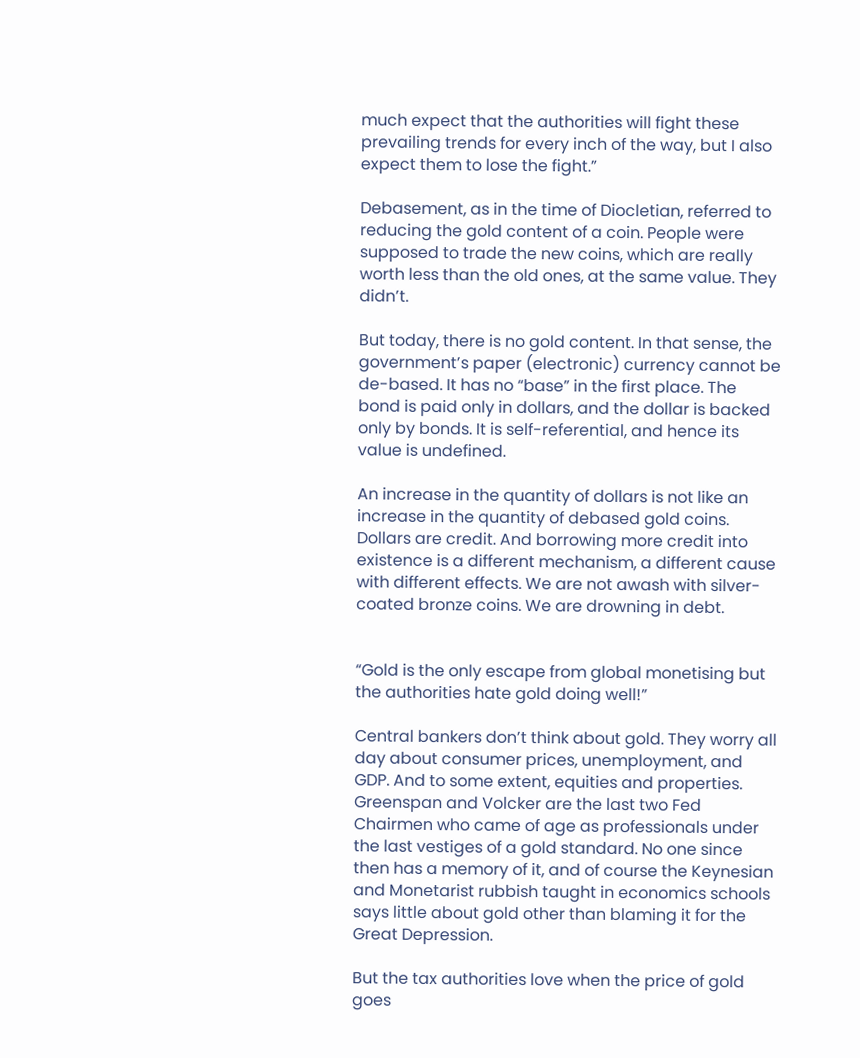much expect that the authorities will fight these prevailing trends for every inch of the way, but I also expect them to lose the fight.”

Debasement, as in the time of Diocletian, referred to reducing the gold content of a coin. People were supposed to trade the new coins, which are really worth less than the old ones, at the same value. They didn’t.

But today, there is no gold content. In that sense, the government’s paper (electronic) currency cannot be de-based. It has no “base” in the first place. The bond is paid only in dollars, and the dollar is backed only by bonds. It is self-referential, and hence its value is undefined.

An increase in the quantity of dollars is not like an increase in the quantity of debased gold coins. Dollars are credit. And borrowing more credit into existence is a different mechanism, a different cause with different effects. We are not awash with silver-coated bronze coins. We are drowning in debt.


“Gold is the only escape from global monetising but the authorities hate gold doing well!”

Central bankers don’t think about gold. They worry all day about consumer prices, unemployment, and GDP. And to some extent, equities and properties. Greenspan and Volcker are the last two Fed Chairmen who came of age as professionals under the last vestiges of a gold standard. No one since then has a memory of it, and of course the Keynesian and Monetarist rubbish taught in economics schools says little about gold other than blaming it for the Great Depression.

But the tax authorities love when the price of gold goes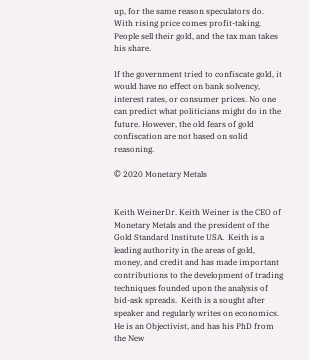up, for the same reason speculators do. With rising price comes profit-taking. People sell their gold, and the tax man takes his share.

If the government tried to confiscate gold, it would have no effect on bank solvency, interest rates, or consumer prices. No one can predict what politicians might do in the future. However, the old fears of gold confiscation are not based on solid reasoning.

© 2020 Monetary Metals


Keith WeinerDr. Keith Weiner is the CEO of Monetary Metals and the president of the Gold Standard Institute USA.  Keith is a leading authority in the areas of gold, money, and credit and has made important contributions to the development of trading techniques founded upon the analysis of bid-ask spreads.  Keith is a sought after speaker and regularly writes on economics.  He is an Objectivist, and has his PhD from the New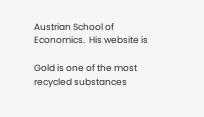Austrian School of Economics.  His website is

Gold is one of the most recycled substances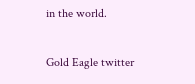in the world.

Gold Eagle twitter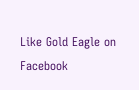Like Gold Eagle on Facebook